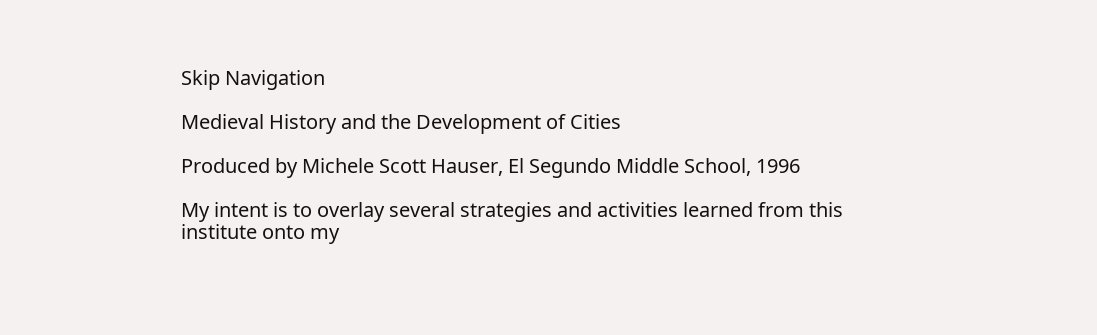Skip Navigation

Medieval History and the Development of Cities

Produced by Michele Scott Hauser, El Segundo Middle School, 1996

My intent is to overlay several strategies and activities learned from this institute onto my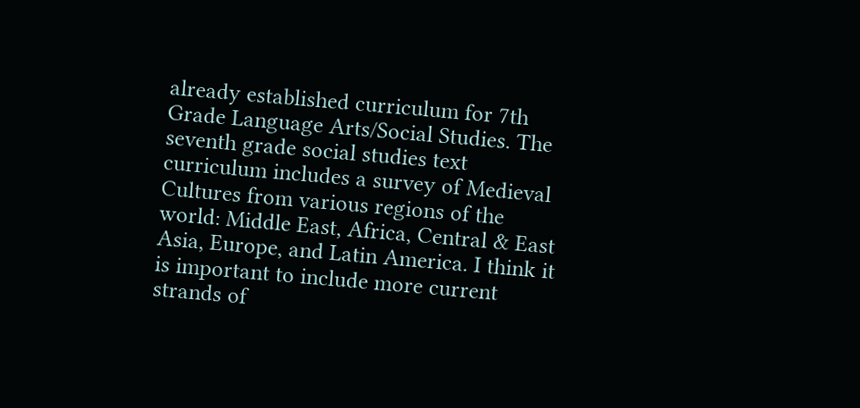already established curriculum for 7th Grade Language Arts/Social Studies. The seventh grade social studies text curriculum includes a survey of Medieval Cultures from various regions of the world: Middle East, Africa, Central & East Asia, Europe, and Latin America. I think it is important to include more current strands of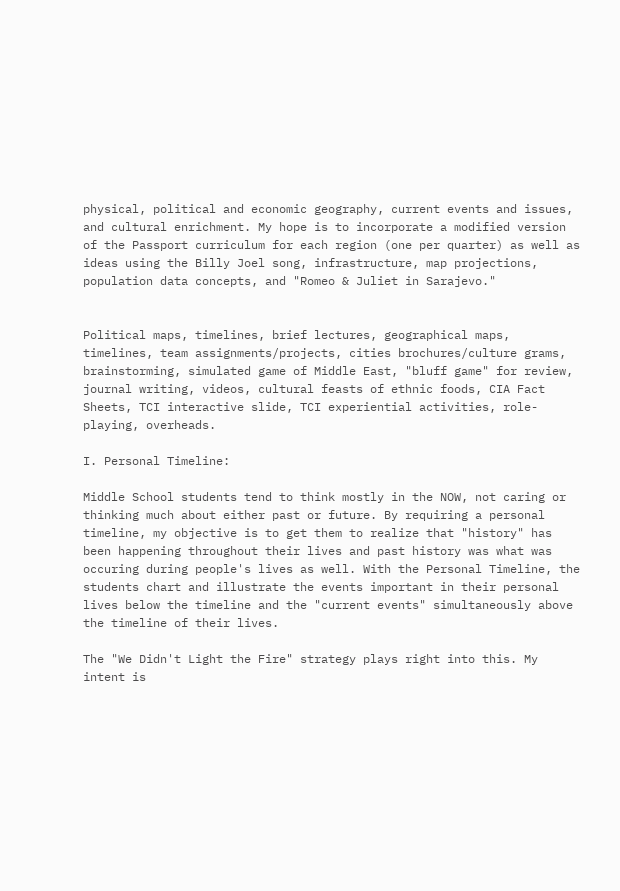physical, political and economic geography, current events and issues, and cultural enrichment. My hope is to incorporate a modified version of the Passport curriculum for each region (one per quarter) as well as ideas using the Billy Joel song, infrastructure, map projections, population data concepts, and "Romeo & Juliet in Sarajevo."


Political maps, timelines, brief lectures, geographical maps, timelines, team assignments/projects, cities brochures/culture grams, brainstorming, simulated game of Middle East, "bluff game" for review, journal writing, videos, cultural feasts of ethnic foods, CIA Fact Sheets, TCI interactive slide, TCI experiential activities, role-playing, overheads.

I. Personal Timeline:

Middle School students tend to think mostly in the NOW, not caring or thinking much about either past or future. By requiring a personal timeline, my objective is to get them to realize that "history" has been happening throughout their lives and past history was what was occuring during people's lives as well. With the Personal Timeline, the students chart and illustrate the events important in their personal lives below the timeline and the "current events" simultaneously above the timeline of their lives.

The "We Didn't Light the Fire" strategy plays right into this. My intent is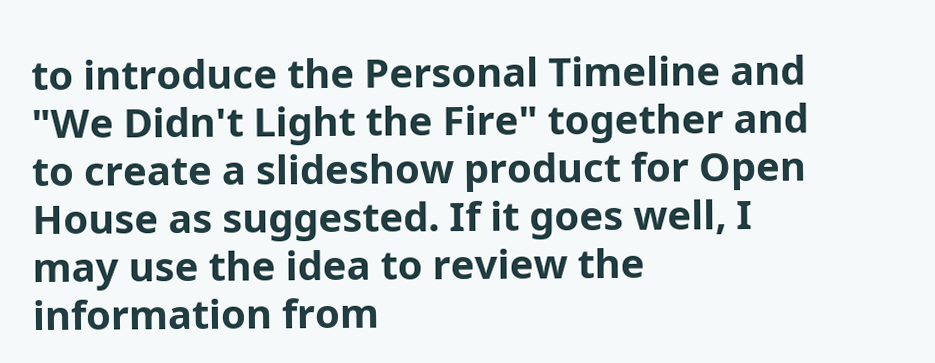to introduce the Personal Timeline and "We Didn't Light the Fire" together and to create a slideshow product for Open House as suggested. If it goes well, I may use the idea to review the information from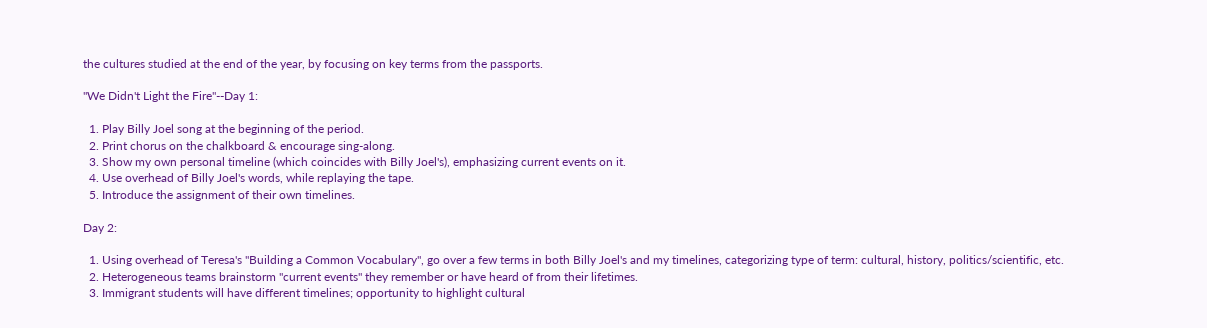the cultures studied at the end of the year, by focusing on key terms from the passports.

"We Didn't Light the Fire"--Day 1:

  1. Play Billy Joel song at the beginning of the period.
  2. Print chorus on the chalkboard & encourage sing-along.
  3. Show my own personal timeline (which coincides with Billy Joel's), emphasizing current events on it.
  4. Use overhead of Billy Joel's words, while replaying the tape.
  5. Introduce the assignment of their own timelines.

Day 2:

  1. Using overhead of Teresa's "Building a Common Vocabulary", go over a few terms in both Billy Joel's and my timelines, categorizing type of term: cultural, history, politics/scientific, etc.
  2. Heterogeneous teams brainstorm "current events" they remember or have heard of from their lifetimes.
  3. Immigrant students will have different timelines; opportunity to highlight cultural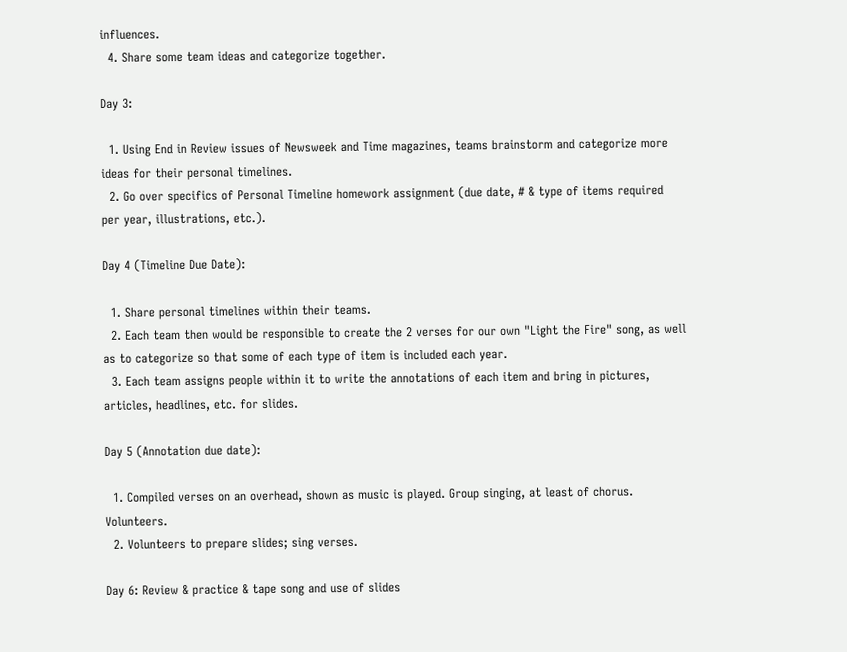influences.
  4. Share some team ideas and categorize together.

Day 3:

  1. Using End in Review issues of Newsweek and Time magazines, teams brainstorm and categorize more ideas for their personal timelines.
  2. Go over specifics of Personal Timeline homework assignment (due date, # & type of items required per year, illustrations, etc.).

Day 4 (Timeline Due Date):

  1. Share personal timelines within their teams.
  2. Each team then would be responsible to create the 2 verses for our own "Light the Fire" song, as well as to categorize so that some of each type of item is included each year.
  3. Each team assigns people within it to write the annotations of each item and bring in pictures, articles, headlines, etc. for slides.

Day 5 (Annotation due date):

  1. Compiled verses on an overhead, shown as music is played. Group singing, at least of chorus. Volunteers.
  2. Volunteers to prepare slides; sing verses.

Day 6: Review & practice & tape song and use of slides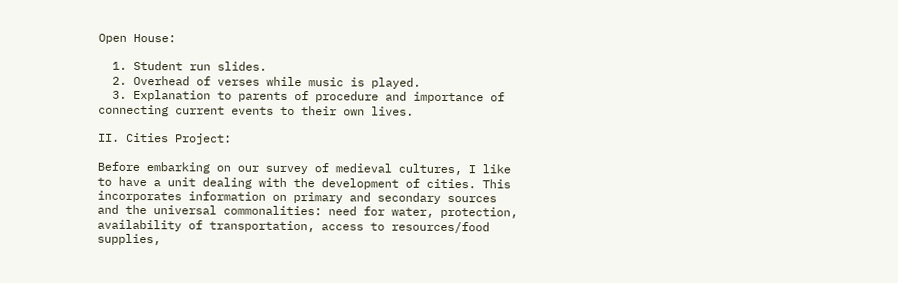Open House:

  1. Student run slides.
  2. Overhead of verses while music is played.
  3. Explanation to parents of procedure and importance of connecting current events to their own lives.

II. Cities Project:

Before embarking on our survey of medieval cultures, I like to have a unit dealing with the development of cities. This incorporates information on primary and secondary sources and the universal commonalities: need for water, protection, availability of transportation, access to resources/food supplies,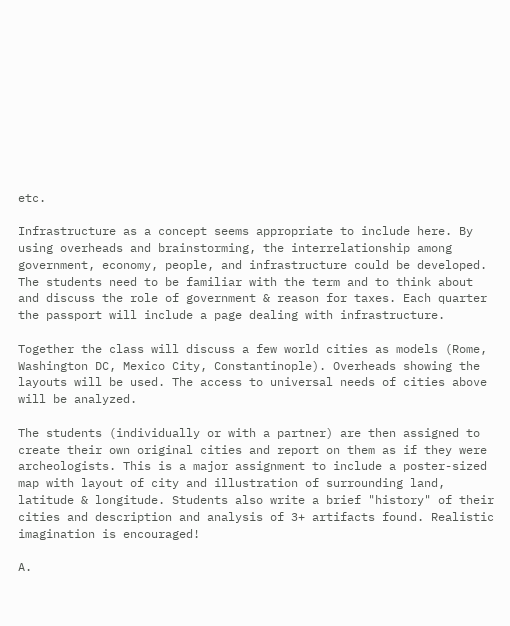etc.

Infrastructure as a concept seems appropriate to include here. By using overheads and brainstorming, the interrelationship among government, economy, people, and infrastructure could be developed. The students need to be familiar with the term and to think about and discuss the role of government & reason for taxes. Each quarter the passport will include a page dealing with infrastructure.

Together the class will discuss a few world cities as models (Rome, Washington DC, Mexico City, Constantinople). Overheads showing the layouts will be used. The access to universal needs of cities above will be analyzed.

The students (individually or with a partner) are then assigned to create their own original cities and report on them as if they were archeologists. This is a major assignment to include a poster-sized map with layout of city and illustration of surrounding land, latitude & longitude. Students also write a brief "history" of their cities and description and analysis of 3+ artifacts found. Realistic imagination is encouraged!

A.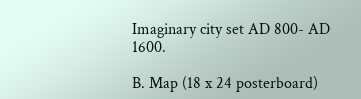Imaginary city set AD 800- AD 1600.

B. Map (18 x 24 posterboard)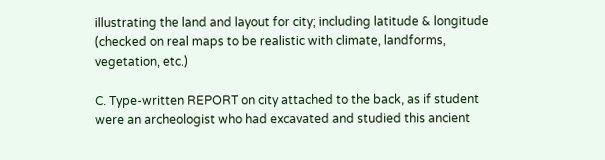illustrating the land and layout for city; including latitude & longitude (checked on real maps to be realistic with climate, landforms, vegetation, etc.)

C. Type-written REPORT on city attached to the back, as if student were an archeologist who had excavated and studied this ancient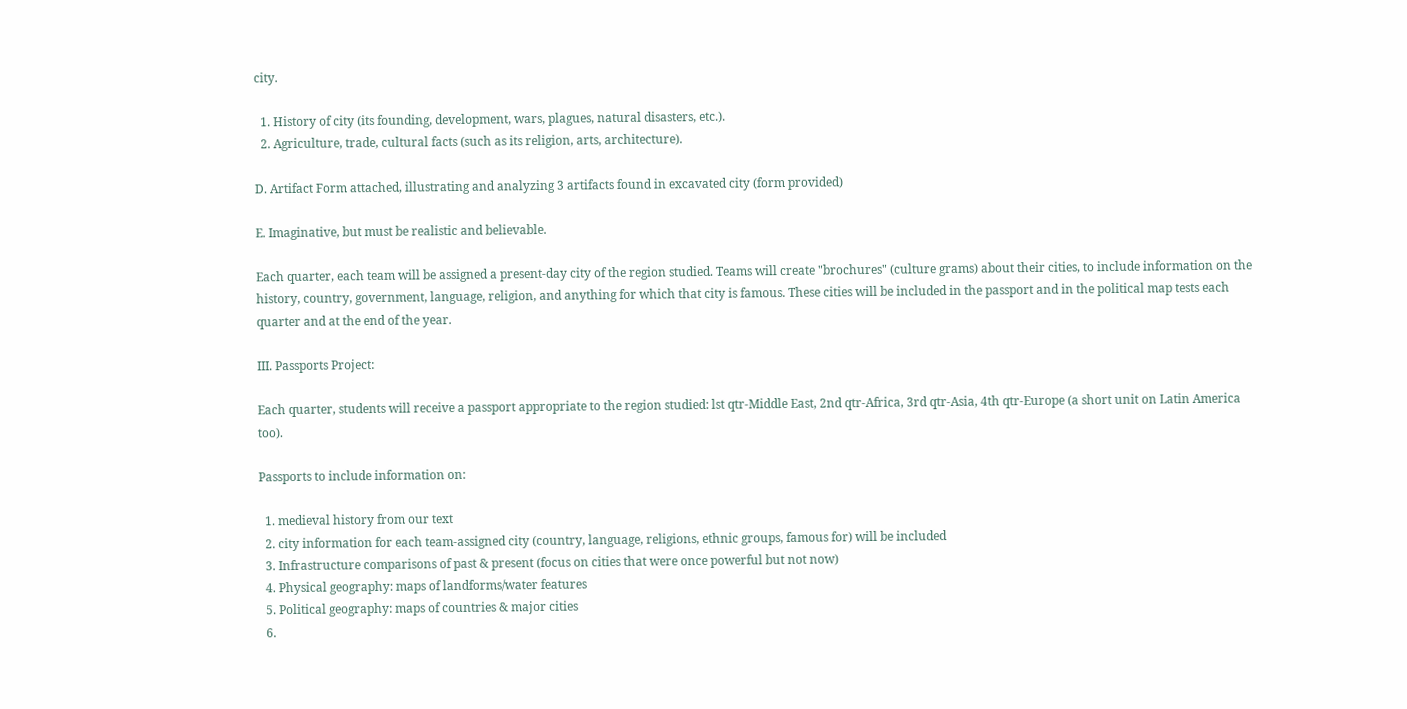city.

  1. History of city (its founding, development, wars, plagues, natural disasters, etc.).
  2. Agriculture, trade, cultural facts (such as its religion, arts, architecture).

D. Artifact Form attached, illustrating and analyzing 3 artifacts found in excavated city (form provided)

E. Imaginative, but must be realistic and believable.

Each quarter, each team will be assigned a present-day city of the region studied. Teams will create "brochures" (culture grams) about their cities, to include information on the history, country, government, language, religion, and anything for which that city is famous. These cities will be included in the passport and in the political map tests each quarter and at the end of the year.

III. Passports Project:

Each quarter, students will receive a passport appropriate to the region studied: lst qtr-Middle East, 2nd qtr-Africa, 3rd qtr-Asia, 4th qtr-Europe (a short unit on Latin America too).

Passports to include information on:

  1. medieval history from our text
  2. city information for each team-assigned city (country, language, religions, ethnic groups, famous for) will be included
  3. Infrastructure comparisons of past & present (focus on cities that were once powerful but not now)
  4. Physical geography: maps of landforms/water features
  5. Political geography: maps of countries & major cities
  6.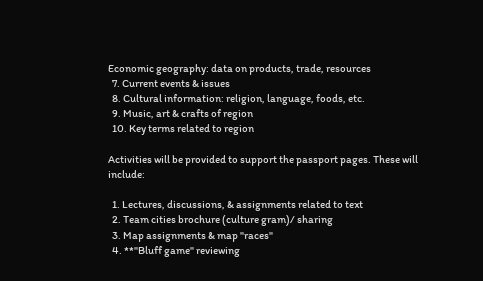Economic geography: data on products, trade, resources
  7. Current events & issues
  8. Cultural information: religion, language, foods, etc.
  9. Music, art & crafts of region
  10. Key terms related to region

Activities will be provided to support the passport pages. These will include:

  1. Lectures, discussions, & assignments related to text
  2. Team cities brochure (culture gram)/ sharing
  3. Map assignments & map "races"
  4. **"Bluff game" reviewing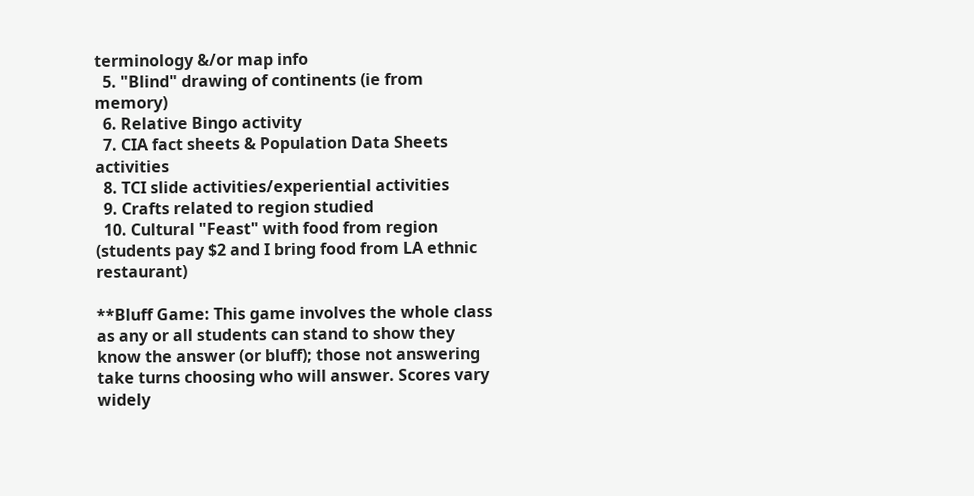terminology &/or map info
  5. "Blind" drawing of continents (ie from memory)
  6. Relative Bingo activity
  7. CIA fact sheets & Population Data Sheets activities
  8. TCI slide activities/experiential activities
  9. Crafts related to region studied
  10. Cultural "Feast" with food from region (students pay $2 and I bring food from LA ethnic restaurant)

**Bluff Game: This game involves the whole class as any or all students can stand to show they know the answer (or bluff); those not answering take turns choosing who will answer. Scores vary widely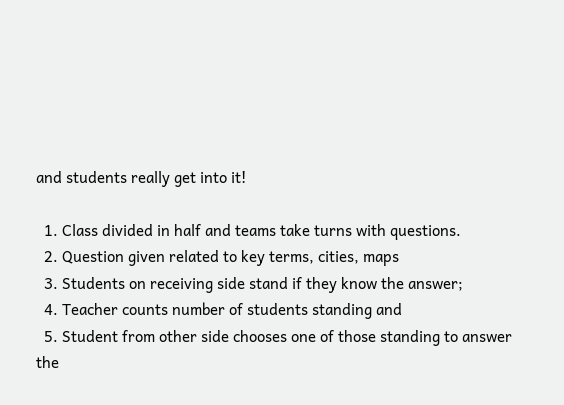and students really get into it!

  1. Class divided in half and teams take turns with questions.
  2. Question given related to key terms, cities, maps
  3. Students on receiving side stand if they know the answer;
  4. Teacher counts number of students standing and
  5. Student from other side chooses one of those standing to answer the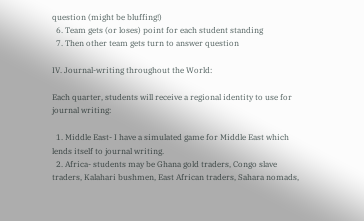question (might be bluffing!)
  6. Team gets (or loses) point for each student standing
  7. Then other team gets turn to answer question

IV. Journal-writing throughout the World:

Each quarter, students will receive a regional identity to use for journal writing:

  1. Middle East- I have a simulated game for Middle East which lends itself to journal writing.
  2. Africa- students may be Ghana gold traders, Congo slave traders, Kalahari bushmen, East African traders, Sahara nomads,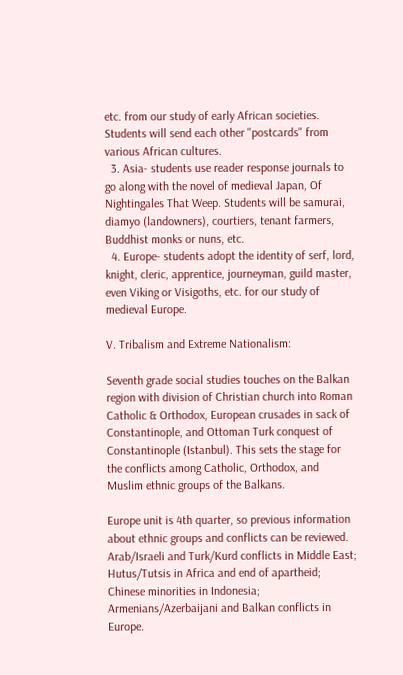etc. from our study of early African societies. Students will send each other "postcards" from various African cultures.
  3. Asia- students use reader response journals to go along with the novel of medieval Japan, Of Nightingales That Weep. Students will be samurai, diamyo (landowners), courtiers, tenant farmers, Buddhist monks or nuns, etc.
  4. Europe- students adopt the identity of serf, lord, knight, cleric, apprentice, journeyman, guild master, even Viking or Visigoths, etc. for our study of medieval Europe.

V. Tribalism and Extreme Nationalism:

Seventh grade social studies touches on the Balkan region with division of Christian church into Roman Catholic & Orthodox, European crusades in sack of Constantinople, and Ottoman Turk conquest of Constantinople (Istanbul). This sets the stage for the conflicts among Catholic, Orthodox, and Muslim ethnic groups of the Balkans.

Europe unit is 4th quarter, so previous information about ethnic groups and conflicts can be reviewed. Arab/Israeli and Turk/Kurd conflicts in Middle East; Hutus/Tutsis in Africa and end of apartheid; Chinese minorities in Indonesia; Armenians/Azerbaijani and Balkan conflicts in Europe.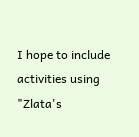I hope to include activities using "Zlata's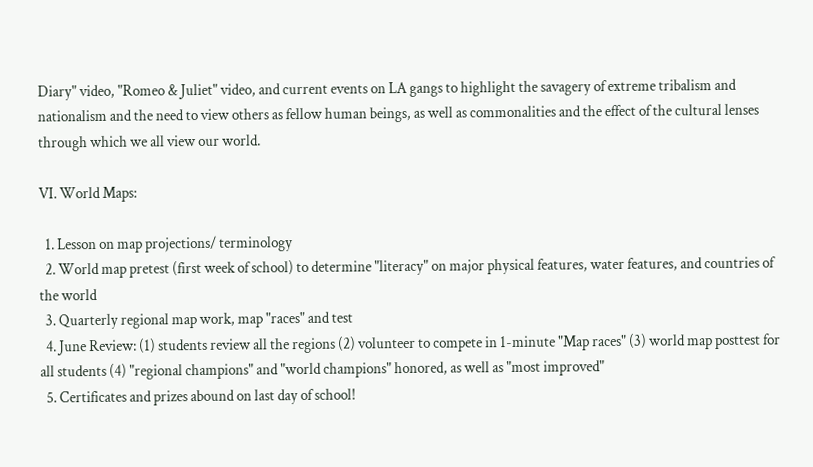Diary" video, "Romeo & Juliet" video, and current events on LA gangs to highlight the savagery of extreme tribalism and nationalism and the need to view others as fellow human beings, as well as commonalities and the effect of the cultural lenses through which we all view our world.

VI. World Maps:

  1. Lesson on map projections/ terminology
  2. World map pretest (first week of school) to determine "literacy" on major physical features, water features, and countries of the world
  3. Quarterly regional map work, map "races" and test
  4. June Review: (1) students review all the regions (2) volunteer to compete in 1-minute "Map races" (3) world map posttest for all students (4) "regional champions" and "world champions" honored, as well as "most improved"
  5. Certificates and prizes abound on last day of school!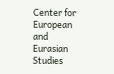Center for European and Eurasian Studies